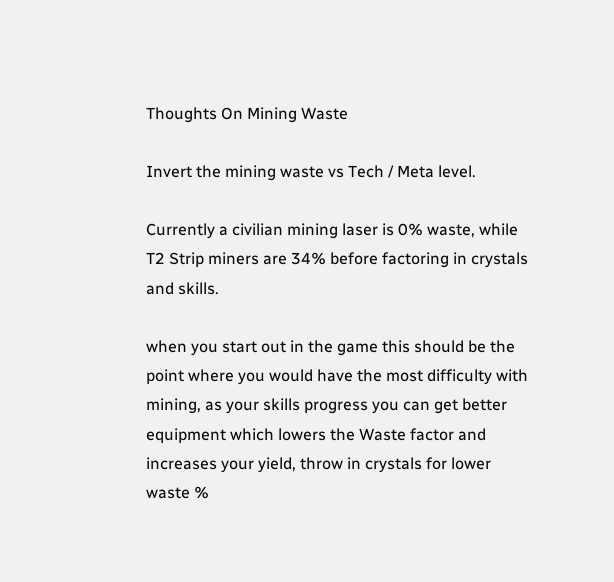Thoughts On Mining Waste

Invert the mining waste vs Tech / Meta level.

Currently a civilian mining laser is 0% waste, while T2 Strip miners are 34% before factoring in crystals and skills.

when you start out in the game this should be the point where you would have the most difficulty with mining, as your skills progress you can get better equipment which lowers the Waste factor and increases your yield, throw in crystals for lower waste %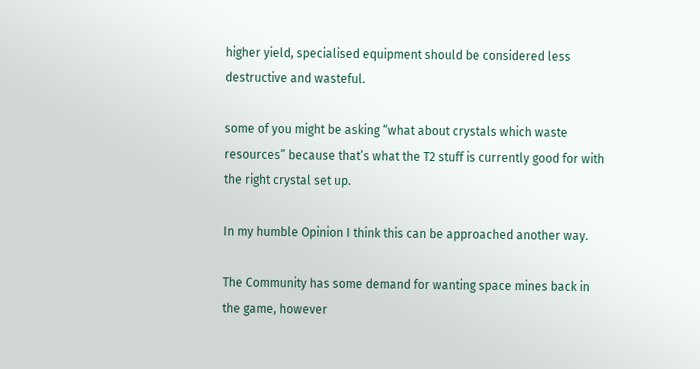higher yield, specialised equipment should be considered less destructive and wasteful.

some of you might be asking “what about crystals which waste resources” because that’s what the T2 stuff is currently good for with the right crystal set up.

In my humble Opinion I think this can be approached another way.

The Community has some demand for wanting space mines back in the game, however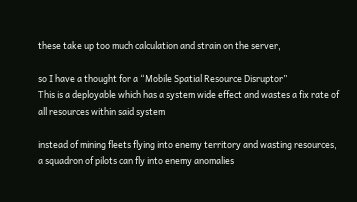these take up too much calculation and strain on the server,

so I have a thought for a “Mobile Spatial Resource Disruptor”
This is a deployable which has a system wide effect and wastes a fix rate of all resources within said system

instead of mining fleets flying into enemy territory and wasting resources, a squadron of pilots can fly into enemy anomalies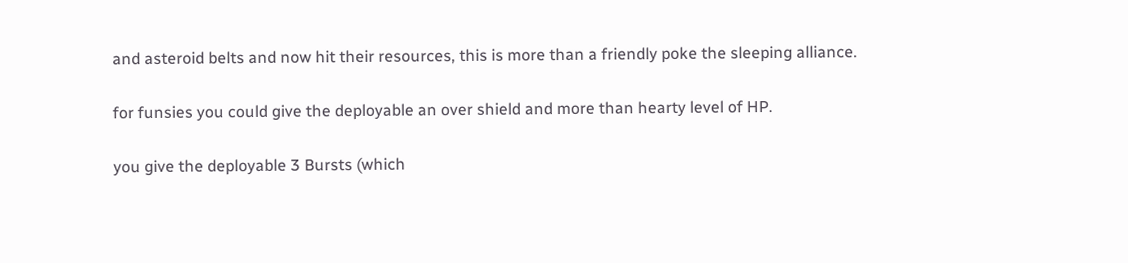and asteroid belts and now hit their resources, this is more than a friendly poke the sleeping alliance.

for funsies you could give the deployable an over shield and more than hearty level of HP.

you give the deployable 3 Bursts (which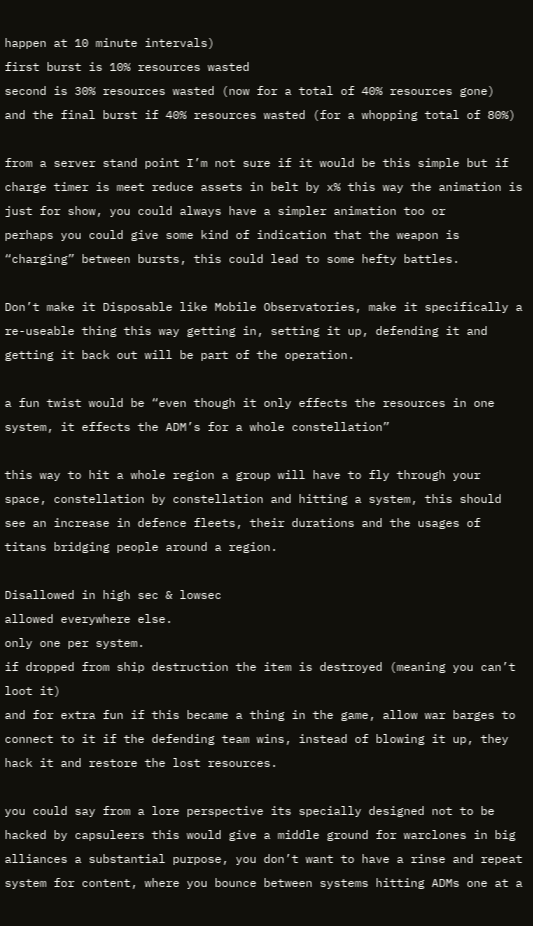happen at 10 minute intervals)
first burst is 10% resources wasted
second is 30% resources wasted (now for a total of 40% resources gone)
and the final burst if 40% resources wasted (for a whopping total of 80%)

from a server stand point I’m not sure if it would be this simple but if charge timer is meet reduce assets in belt by x% this way the animation is just for show, you could always have a simpler animation too or
perhaps you could give some kind of indication that the weapon is “charging” between bursts, this could lead to some hefty battles.

Don’t make it Disposable like Mobile Observatories, make it specifically a re-useable thing this way getting in, setting it up, defending it and getting it back out will be part of the operation.

a fun twist would be “even though it only effects the resources in one system, it effects the ADM’s for a whole constellation”

this way to hit a whole region a group will have to fly through your space, constellation by constellation and hitting a system, this should see an increase in defence fleets, their durations and the usages of titans bridging people around a region.

Disallowed in high sec & lowsec
allowed everywhere else.
only one per system.
if dropped from ship destruction the item is destroyed (meaning you can’t loot it)
and for extra fun if this became a thing in the game, allow war barges to connect to it if the defending team wins, instead of blowing it up, they hack it and restore the lost resources.

you could say from a lore perspective its specially designed not to be hacked by capsuleers this would give a middle ground for warclones in big alliances a substantial purpose, you don’t want to have a rinse and repeat system for content, where you bounce between systems hitting ADMs one at a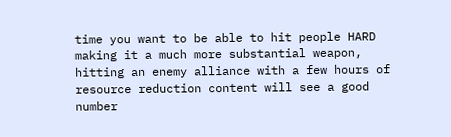time you want to be able to hit people HARD making it a much more substantial weapon, hitting an enemy alliance with a few hours of resource reduction content will see a good number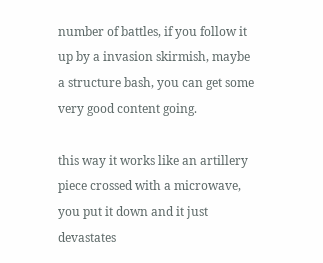number of battles, if you follow it up by a invasion skirmish, maybe a structure bash, you can get some very good content going.

this way it works like an artillery piece crossed with a microwave, you put it down and it just devastates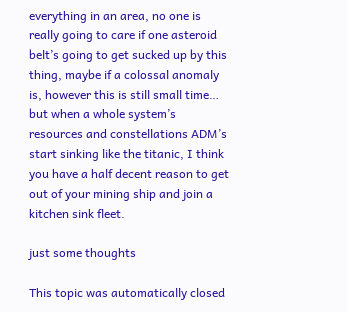everything in an area, no one is really going to care if one asteroid belt’s going to get sucked up by this thing, maybe if a colossal anomaly is, however this is still small time… but when a whole system’s resources and constellations ADM’s start sinking like the titanic, I think you have a half decent reason to get out of your mining ship and join a kitchen sink fleet.

just some thoughts

This topic was automatically closed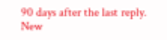90 days after the last reply. New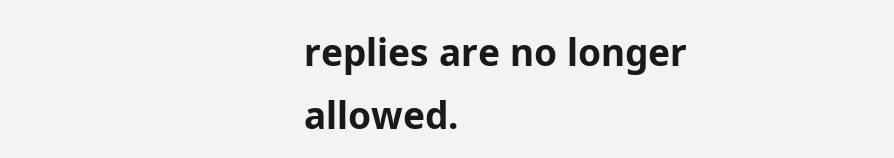replies are no longer allowed.